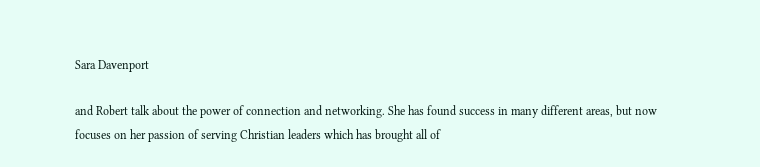Sara Davenport

and Robert talk about the power of connection and networking. She has found success in many different areas, but now focuses on her passion of serving Christian leaders which has brought all of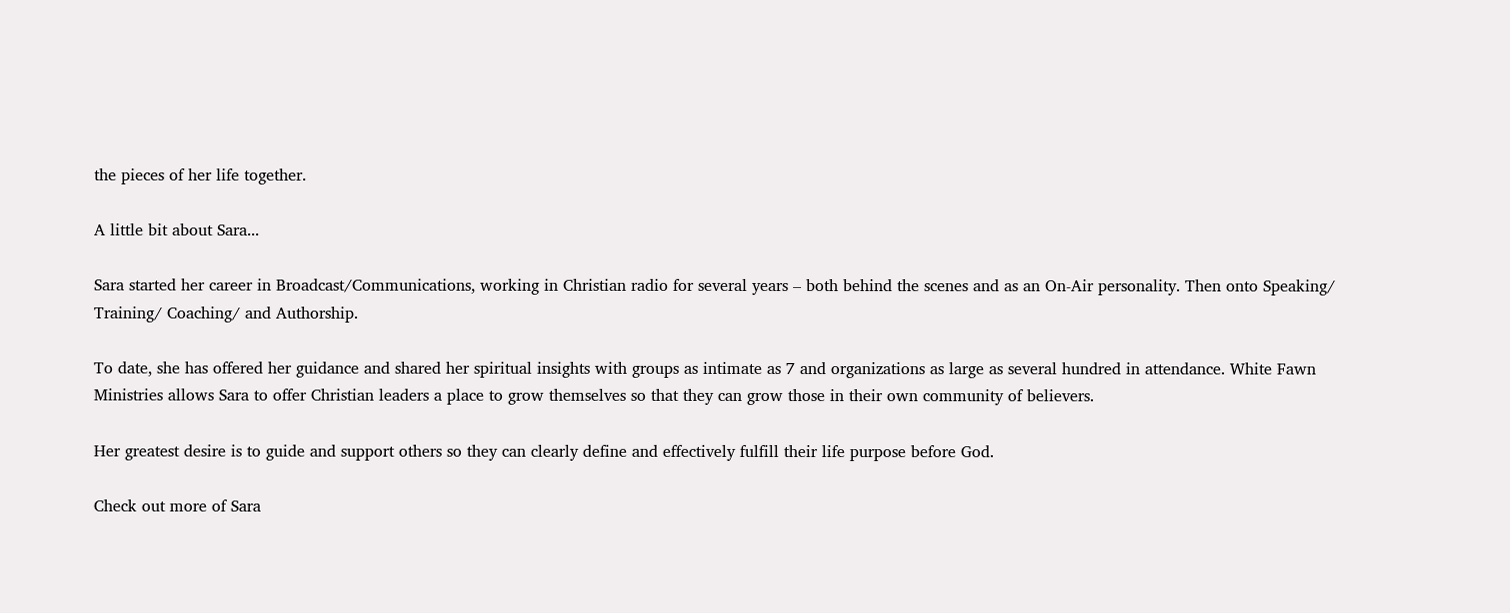the pieces of her life together.

A little bit about Sara...

Sara started her career in Broadcast/Communications, working in Christian radio for several years – both behind the scenes and as an On-Air personality. Then onto Speaking/ Training/ Coaching/ and Authorship.

To date, she has offered her guidance and shared her spiritual insights with groups as intimate as 7 and organizations as large as several hundred in attendance. White Fawn Ministries allows Sara to offer Christian leaders a place to grow themselves so that they can grow those in their own community of believers.

Her greatest desire is to guide and support others so they can clearly define and effectively fulfill their life purpose before God.

Check out more of Sara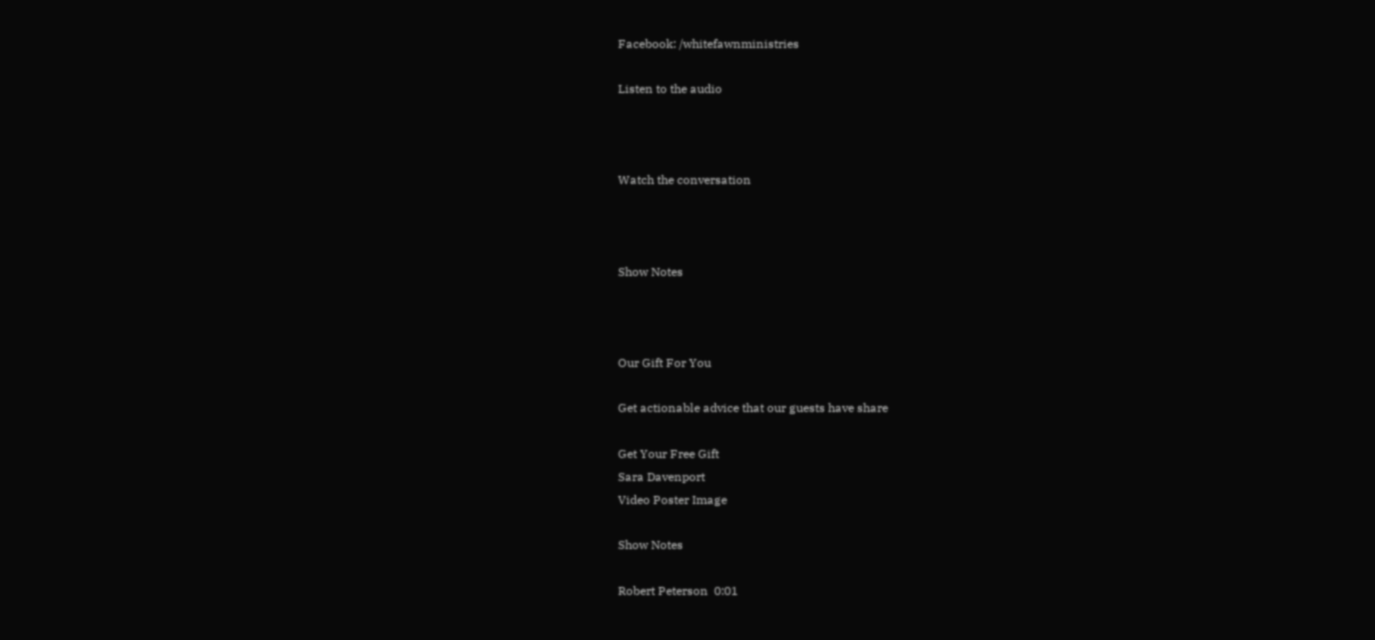Facebook: /whitefawnministries

Listen to the audio



Watch the conversation



Show Notes



Our Gift For You

Get actionable advice that our guests have share

Get Your Free Gift
Sara Davenport
Video Poster Image

Show Notes

Robert Peterson  0:01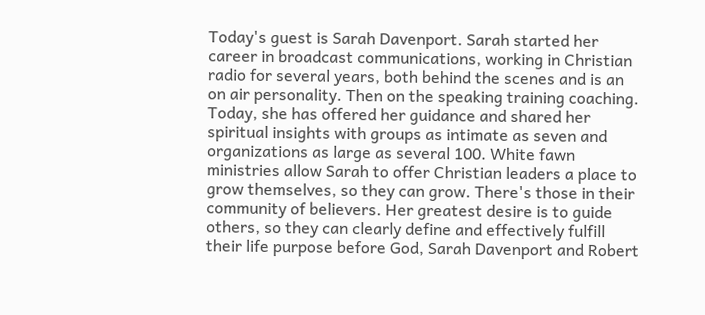Today's guest is Sarah Davenport. Sarah started her career in broadcast communications, working in Christian radio for several years, both behind the scenes and is an on air personality. Then on the speaking training coaching. Today, she has offered her guidance and shared her spiritual insights with groups as intimate as seven and organizations as large as several 100. White fawn ministries allow Sarah to offer Christian leaders a place to grow themselves, so they can grow. There's those in their community of believers. Her greatest desire is to guide others, so they can clearly define and effectively fulfill their life purpose before God, Sarah Davenport and Robert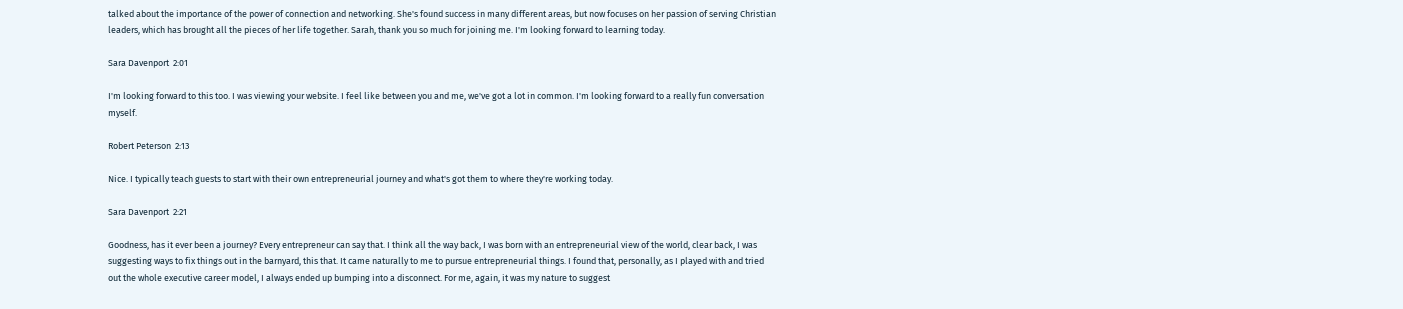talked about the importance of the power of connection and networking. She's found success in many different areas, but now focuses on her passion of serving Christian leaders, which has brought all the pieces of her life together. Sarah, thank you so much for joining me. I'm looking forward to learning today.

Sara Davenport  2:01

I'm looking forward to this too. I was viewing your website. I feel like between you and me, we've got a lot in common. I'm looking forward to a really fun conversation myself.

Robert Peterson  2:13

Nice. I typically teach guests to start with their own entrepreneurial journey and what's got them to where they're working today.

Sara Davenport  2:21

Goodness, has it ever been a journey? Every entrepreneur can say that. I think all the way back, I was born with an entrepreneurial view of the world, clear back, I was suggesting ways to fix things out in the barnyard, this that. It came naturally to me to pursue entrepreneurial things. I found that, personally, as I played with and tried out the whole executive career model, I always ended up bumping into a disconnect. For me, again, it was my nature to suggest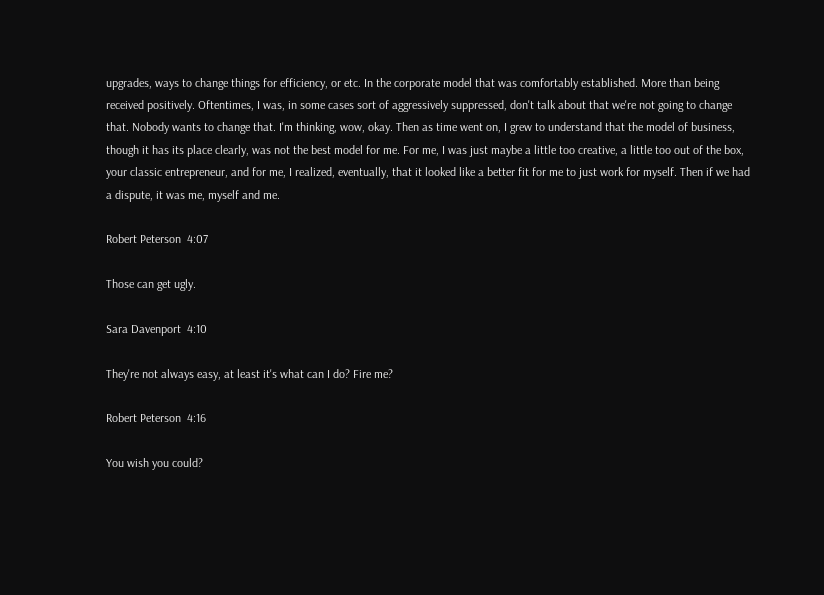upgrades, ways to change things for efficiency, or etc. In the corporate model that was comfortably established. More than being received positively. Oftentimes, I was, in some cases sort of aggressively suppressed, don't talk about that we're not going to change that. Nobody wants to change that. I'm thinking, wow, okay. Then as time went on, I grew to understand that the model of business, though it has its place clearly, was not the best model for me. For me, I was just maybe a little too creative, a little too out of the box, your classic entrepreneur, and for me, I realized, eventually, that it looked like a better fit for me to just work for myself. Then if we had a dispute, it was me, myself and me.

Robert Peterson  4:07

Those can get ugly.

Sara Davenport  4:10

They're not always easy, at least it's what can I do? Fire me?

Robert Peterson  4:16

You wish you could?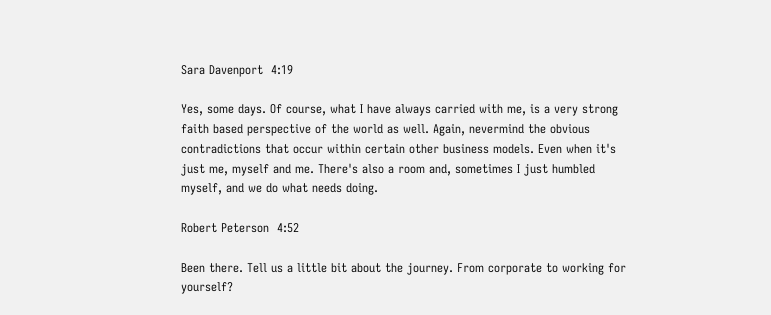Sara Davenport  4:19

Yes, some days. Of course, what I have always carried with me, is a very strong faith based perspective of the world as well. Again, nevermind the obvious contradictions that occur within certain other business models. Even when it's just me, myself and me. There's also a room and, sometimes I just humbled myself, and we do what needs doing.

Robert Peterson  4:52

Been there. Tell us a little bit about the journey. From corporate to working for yourself?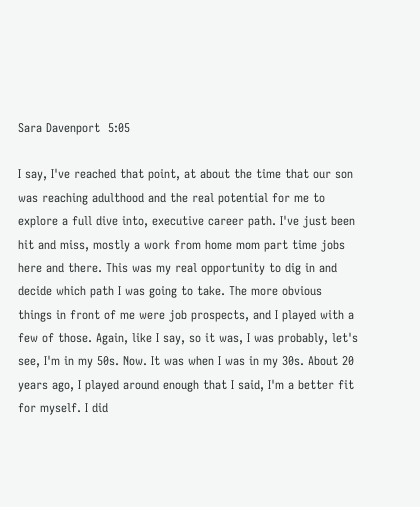Sara Davenport  5:05

I say, I've reached that point, at about the time that our son was reaching adulthood and the real potential for me to explore a full dive into, executive career path. I've just been hit and miss, mostly a work from home mom part time jobs here and there. This was my real opportunity to dig in and decide which path I was going to take. The more obvious things in front of me were job prospects, and I played with a few of those. Again, like I say, so it was, I was probably, let's see, I'm in my 50s. Now. It was when I was in my 30s. About 20 years ago, I played around enough that I said, I'm a better fit for myself. I did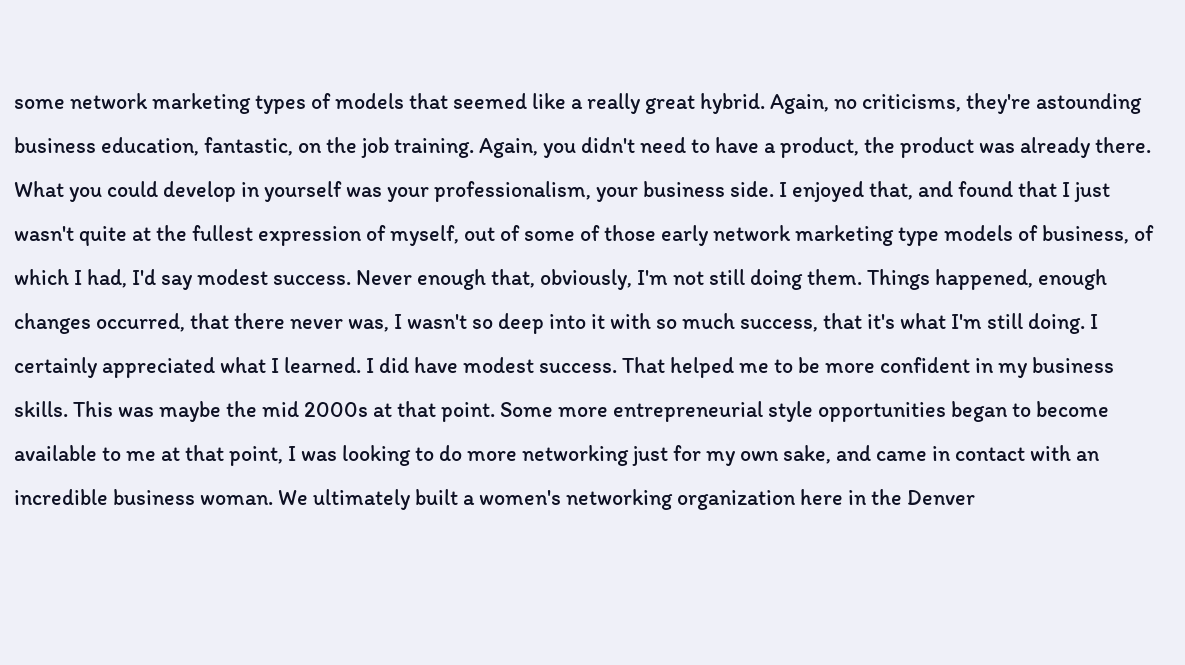some network marketing types of models that seemed like a really great hybrid. Again, no criticisms, they're astounding business education, fantastic, on the job training. Again, you didn't need to have a product, the product was already there. What you could develop in yourself was your professionalism, your business side. I enjoyed that, and found that I just wasn't quite at the fullest expression of myself, out of some of those early network marketing type models of business, of which I had, I'd say modest success. Never enough that, obviously, I'm not still doing them. Things happened, enough changes occurred, that there never was, I wasn't so deep into it with so much success, that it's what I'm still doing. I certainly appreciated what I learned. I did have modest success. That helped me to be more confident in my business skills. This was maybe the mid 2000s at that point. Some more entrepreneurial style opportunities began to become available to me at that point, I was looking to do more networking just for my own sake, and came in contact with an incredible business woman. We ultimately built a women's networking organization here in the Denver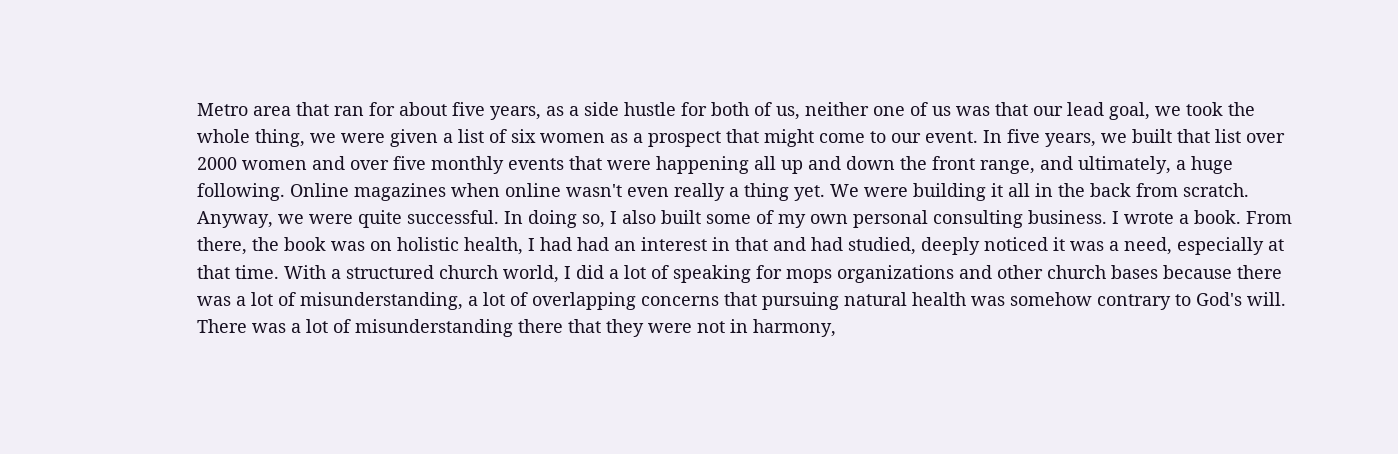Metro area that ran for about five years, as a side hustle for both of us, neither one of us was that our lead goal, we took the whole thing, we were given a list of six women as a prospect that might come to our event. In five years, we built that list over 2000 women and over five monthly events that were happening all up and down the front range, and ultimately, a huge following. Online magazines when online wasn't even really a thing yet. We were building it all in the back from scratch. Anyway, we were quite successful. In doing so, I also built some of my own personal consulting business. I wrote a book. From there, the book was on holistic health, I had had an interest in that and had studied, deeply noticed it was a need, especially at that time. With a structured church world, I did a lot of speaking for mops organizations and other church bases because there was a lot of misunderstanding, a lot of overlapping concerns that pursuing natural health was somehow contrary to God's will. There was a lot of misunderstanding there that they were not in harmony,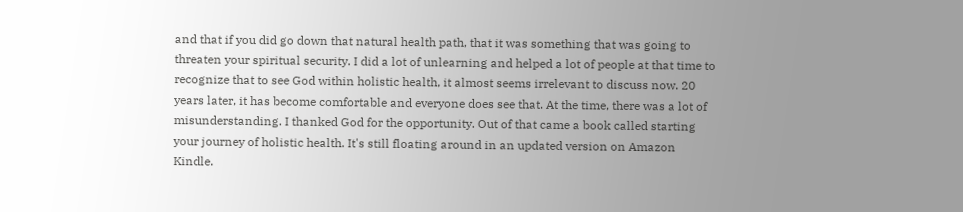and that if you did go down that natural health path, that it was something that was going to threaten your spiritual security. I did a lot of unlearning and helped a lot of people at that time to recognize that to see God within holistic health, it almost seems irrelevant to discuss now. 20 years later, it has become comfortable and everyone does see that. At the time, there was a lot of misunderstanding. I thanked God for the opportunity. Out of that came a book called starting your journey of holistic health. It's still floating around in an updated version on Amazon Kindle.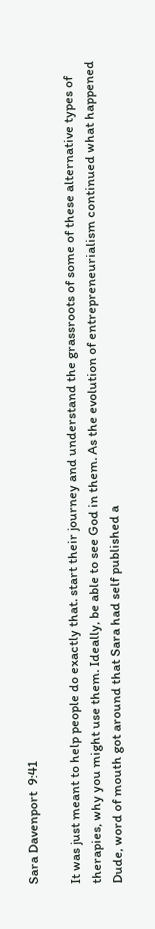Sara Davenport  9:41

It was just meant to help people do exactly that. start their journey and understand the grassroots of some of these alternative types of therapies, why you might use them. Ideally, be able to see God in them. As the evolution of entrepreneurialism continued what happened Dude, word of mouth got around that Sara had self published a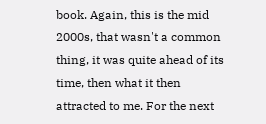book. Again, this is the mid 2000s, that wasn't a common thing, it was quite ahead of its time, then what it then attracted to me. For the next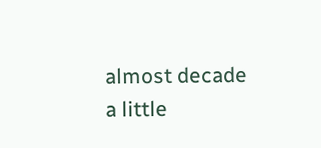almost decade a little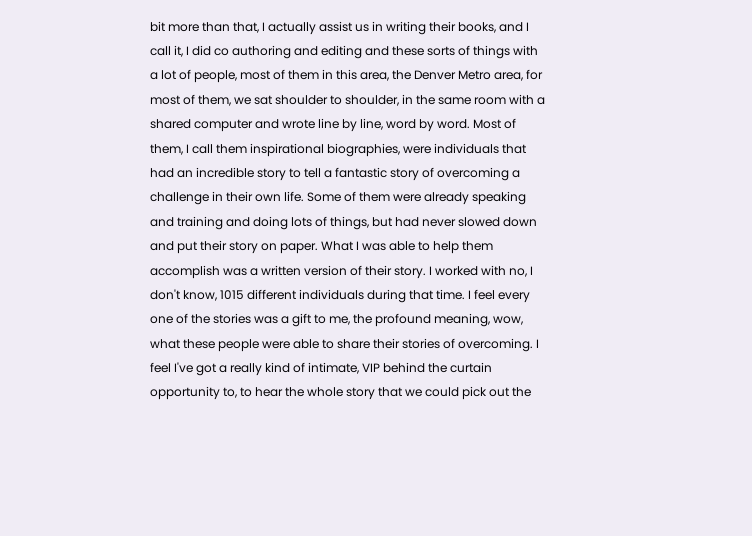bit more than that, I actually assist us in writing their books, and I call it, I did co authoring and editing and these sorts of things with a lot of people, most of them in this area, the Denver Metro area, for most of them, we sat shoulder to shoulder, in the same room with a shared computer and wrote line by line, word by word. Most of them, I call them inspirational biographies, were individuals that had an incredible story to tell a fantastic story of overcoming a challenge in their own life. Some of them were already speaking and training and doing lots of things, but had never slowed down and put their story on paper. What I was able to help them accomplish was a written version of their story. I worked with no, I don't know, 1015 different individuals during that time. I feel every one of the stories was a gift to me, the profound meaning, wow, what these people were able to share their stories of overcoming. I feel I've got a really kind of intimate, VIP behind the curtain opportunity to, to hear the whole story that we could pick out the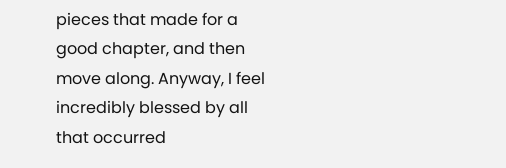pieces that made for a good chapter, and then move along. Anyway, I feel incredibly blessed by all that occurred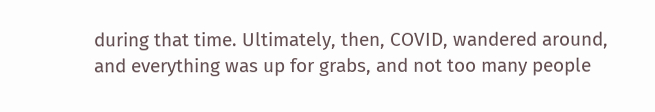during that time. Ultimately, then, COVID, wandered around, and everything was up for grabs, and not too many people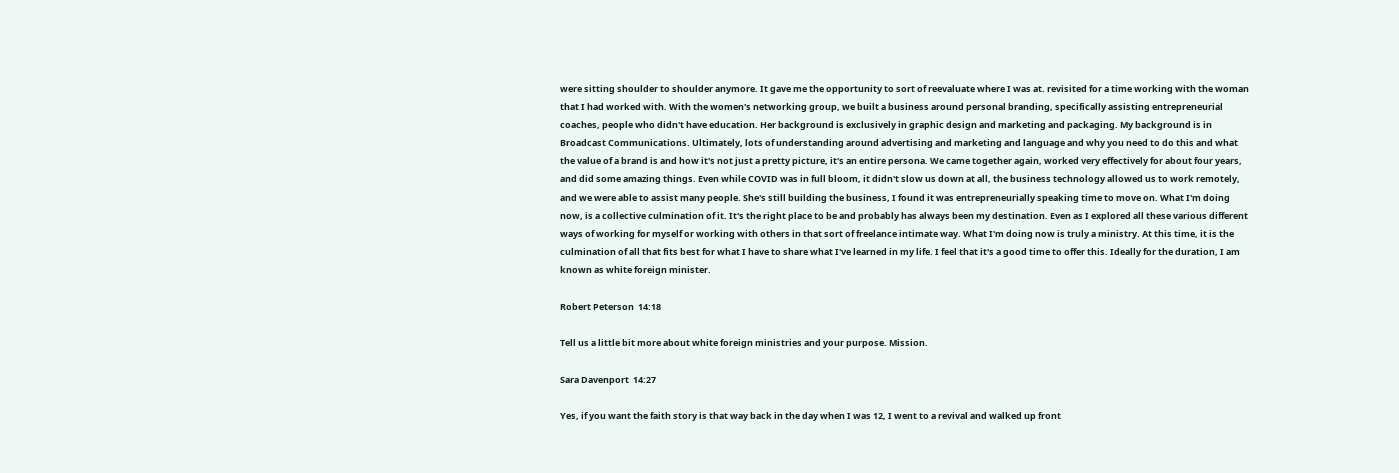were sitting shoulder to shoulder anymore. It gave me the opportunity to sort of reevaluate where I was at. revisited for a time working with the woman that I had worked with. With the women's networking group, we built a business around personal branding, specifically assisting entrepreneurial coaches, people who didn't have education. Her background is exclusively in graphic design and marketing and packaging. My background is in Broadcast Communications. Ultimately, lots of understanding around advertising and marketing and language and why you need to do this and what the value of a brand is and how it's not just a pretty picture, it's an entire persona. We came together again, worked very effectively for about four years, and did some amazing things. Even while COVID was in full bloom, it didn't slow us down at all, the business technology allowed us to work remotely, and we were able to assist many people. She's still building the business, I found it was entrepreneurially speaking time to move on. What I'm doing now, is a collective culmination of it. It's the right place to be and probably has always been my destination. Even as I explored all these various different ways of working for myself or working with others in that sort of freelance intimate way. What I'm doing now is truly a ministry. At this time, it is the culmination of all that fits best for what I have to share what I've learned in my life. I feel that it's a good time to offer this. Ideally for the duration, I am known as white foreign minister.

Robert Peterson  14:18

Tell us a little bit more about white foreign ministries and your purpose. Mission.

Sara Davenport  14:27

Yes, if you want the faith story is that way back in the day when I was 12, I went to a revival and walked up front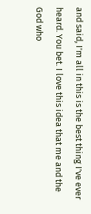and said, I'm all in this is the best thing I've ever heard. You bet. I love this idea that me and the God who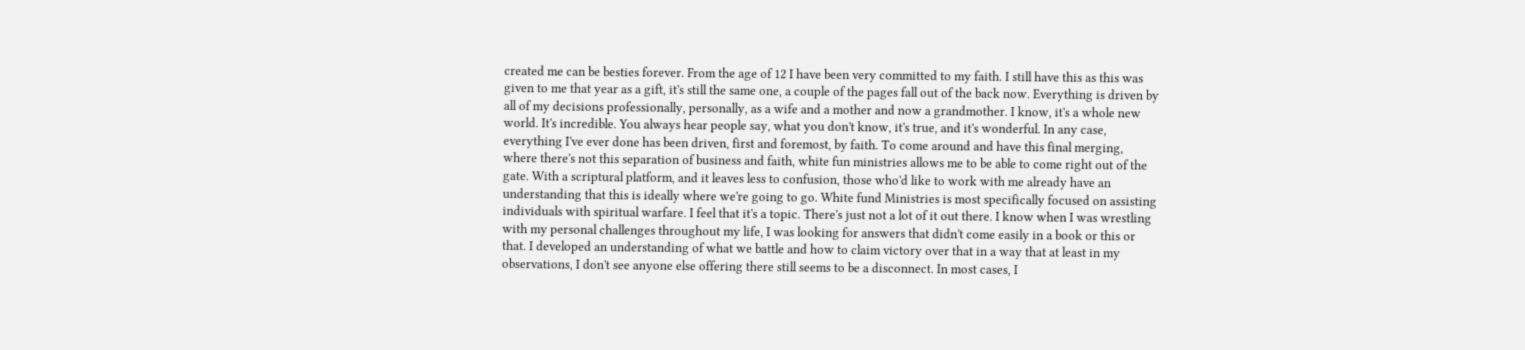created me can be besties forever. From the age of 12 I have been very committed to my faith. I still have this as this was given to me that year as a gift, it's still the same one, a couple of the pages fall out of the back now. Everything is driven by all of my decisions professionally, personally, as a wife and a mother and now a grandmother. I know, it's a whole new world. It's incredible. You always hear people say, what you don't know, it's true, and it's wonderful. In any case, everything I've ever done has been driven, first and foremost, by faith. To come around and have this final merging, where there's not this separation of business and faith, white fun ministries allows me to be able to come right out of the gate. With a scriptural platform, and it leaves less to confusion, those who'd like to work with me already have an understanding that this is ideally where we're going to go. White fund Ministries is most specifically focused on assisting individuals with spiritual warfare. I feel that it's a topic. There's just not a lot of it out there. I know when I was wrestling with my personal challenges throughout my life, I was looking for answers that didn't come easily in a book or this or that. I developed an understanding of what we battle and how to claim victory over that in a way that at least in my observations, I don't see anyone else offering there still seems to be a disconnect. In most cases, I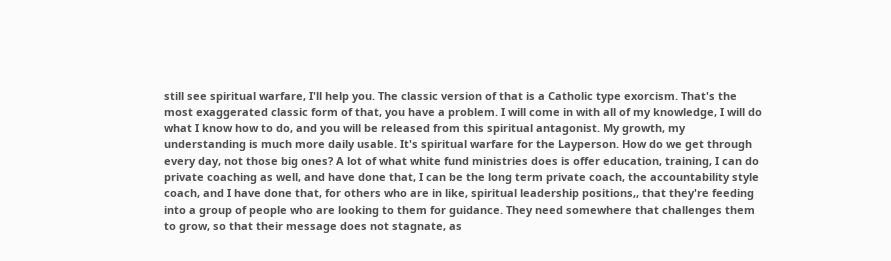still see spiritual warfare, I'll help you. The classic version of that is a Catholic type exorcism. That's the most exaggerated classic form of that, you have a problem. I will come in with all of my knowledge, I will do what I know how to do, and you will be released from this spiritual antagonist. My growth, my understanding is much more daily usable. It's spiritual warfare for the Layperson. How do we get through every day, not those big ones? A lot of what white fund ministries does is offer education, training, I can do private coaching as well, and have done that, I can be the long term private coach, the accountability style coach, and I have done that, for others who are in like, spiritual leadership positions,, that they're feeding into a group of people who are looking to them for guidance. They need somewhere that challenges them to grow, so that their message does not stagnate, as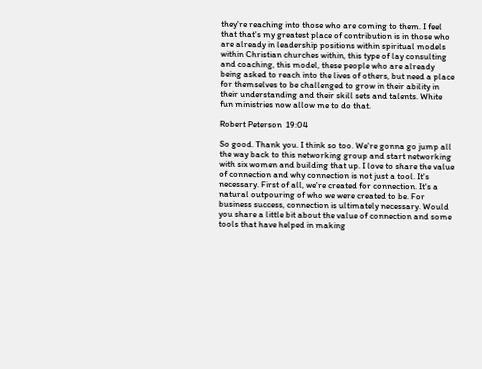they're reaching into those who are coming to them. I feel that that's my greatest place of contribution is in those who are already in leadership positions within spiritual models within Christian churches within, this type of lay consulting and coaching, this model, these people who are already being asked to reach into the lives of others, but need a place for themselves to be challenged to grow in their ability in their understanding and their skill sets and talents. White fun ministries now allow me to do that.

Robert Peterson  19:04

So good. Thank you. I think so too. We're gonna go jump all the way back to this networking group and start networking with six women and building that up. I love to share the value of connection and why connection is not just a tool. It's necessary. First of all, we're created for connection. It's a natural outpouring of who we were created to be. For business success, connection is ultimately necessary. Would you share a little bit about the value of connection and some tools that have helped in making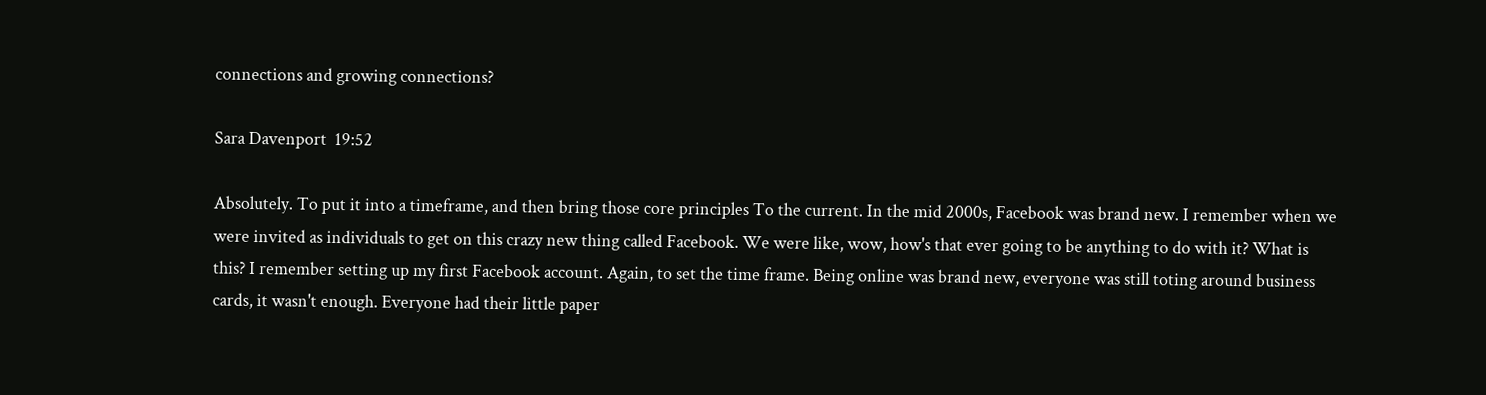connections and growing connections?

Sara Davenport  19:52

Absolutely. To put it into a timeframe, and then bring those core principles To the current. In the mid 2000s, Facebook was brand new. I remember when we were invited as individuals to get on this crazy new thing called Facebook. We were like, wow, how's that ever going to be anything to do with it? What is this? I remember setting up my first Facebook account. Again, to set the time frame. Being online was brand new, everyone was still toting around business cards, it wasn't enough. Everyone had their little paper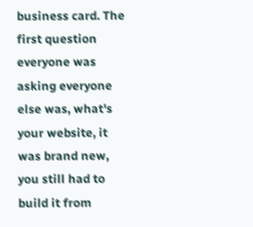business card. The first question everyone was asking everyone else was, what's your website, it was brand new, you still had to build it from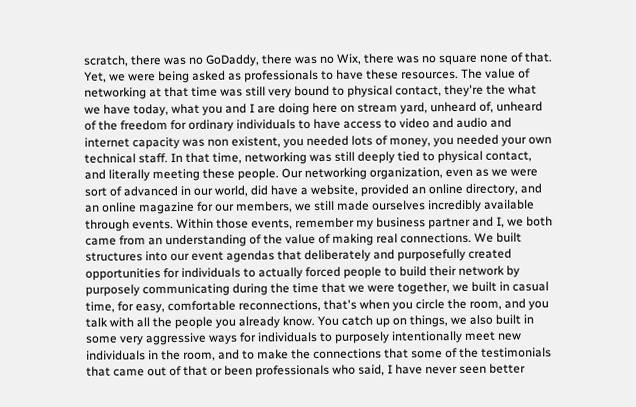scratch, there was no GoDaddy, there was no Wix, there was no square none of that. Yet, we were being asked as professionals to have these resources. The value of networking at that time was still very bound to physical contact, they're the what we have today, what you and I are doing here on stream yard, unheard of, unheard of the freedom for ordinary individuals to have access to video and audio and internet capacity was non existent, you needed lots of money, you needed your own technical staff. In that time, networking was still deeply tied to physical contact, and literally meeting these people. Our networking organization, even as we were sort of advanced in our world, did have a website, provided an online directory, and an online magazine for our members, we still made ourselves incredibly available through events. Within those events, remember my business partner and I, we both came from an understanding of the value of making real connections. We built structures into our event agendas that deliberately and purposefully created opportunities for individuals to actually forced people to build their network by purposely communicating during the time that we were together, we built in casual time, for easy, comfortable reconnections, that's when you circle the room, and you talk with all the people you already know. You catch up on things, we also built in some very aggressive ways for individuals to purposely intentionally meet new individuals in the room, and to make the connections that some of the testimonials that came out of that or been professionals who said, I have never seen better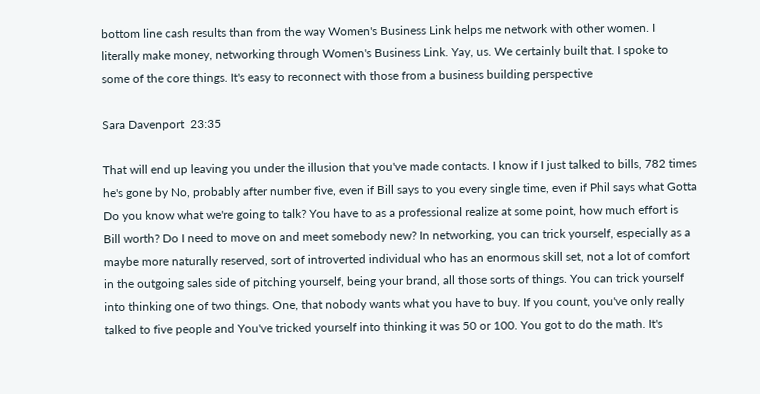bottom line cash results than from the way Women's Business Link helps me network with other women. I literally make money, networking through Women's Business Link. Yay, us. We certainly built that. I spoke to some of the core things. It's easy to reconnect with those from a business building perspective

Sara Davenport  23:35

That will end up leaving you under the illusion that you've made contacts. I know if I just talked to bills, 782 times he's gone by No, probably after number five, even if Bill says to you every single time, even if Phil says what Gotta Do you know what we're going to talk? You have to as a professional realize at some point, how much effort is Bill worth? Do I need to move on and meet somebody new? In networking, you can trick yourself, especially as a maybe more naturally reserved, sort of introverted individual who has an enormous skill set, not a lot of comfort in the outgoing sales side of pitching yourself, being your brand, all those sorts of things. You can trick yourself into thinking one of two things. One, that nobody wants what you have to buy. If you count, you've only really talked to five people and You've tricked yourself into thinking it was 50 or 100. You got to do the math. It's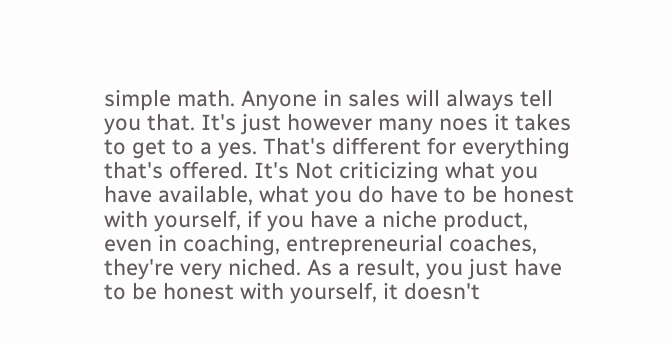simple math. Anyone in sales will always tell you that. It's just however many noes it takes to get to a yes. That's different for everything that's offered. It's Not criticizing what you have available, what you do have to be honest with yourself, if you have a niche product, even in coaching, entrepreneurial coaches, they're very niched. As a result, you just have to be honest with yourself, it doesn't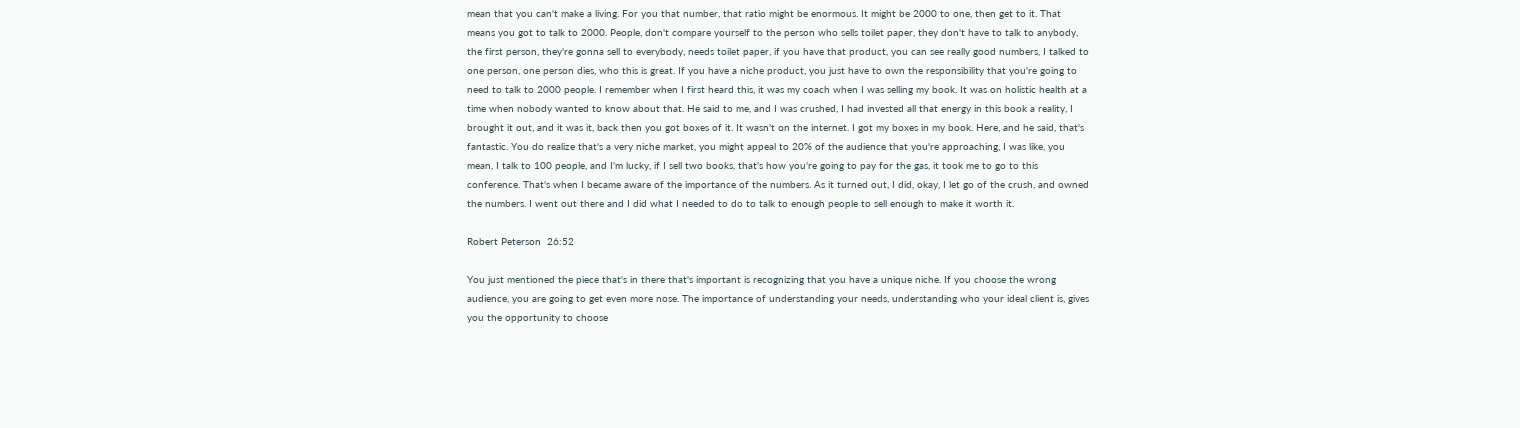mean that you can't make a living. For you that number, that ratio might be enormous. It might be 2000 to one, then get to it. That means you got to talk to 2000. People, don't compare yourself to the person who sells toilet paper, they don't have to talk to anybody, the first person, they're gonna sell to everybody, needs toilet paper, if you have that product, you can see really good numbers, I talked to one person, one person dies, who this is great. If you have a niche product, you just have to own the responsibility that you're going to need to talk to 2000 people. I remember when I first heard this, it was my coach when I was selling my book. It was on holistic health at a time when nobody wanted to know about that. He said to me, and I was crushed, I had invested all that energy in this book a reality, I brought it out, and it was it, back then you got boxes of it. It wasn't on the internet. I got my boxes in my book. Here, and he said, that's fantastic. You do realize that's a very niche market, you might appeal to 20% of the audience that you're approaching, I was like, you mean, I talk to 100 people, and I'm lucky, if I sell two books, that's how you're going to pay for the gas, it took me to go to this conference. That's when I became aware of the importance of the numbers. As it turned out, I did, okay, I let go of the crush, and owned the numbers. I went out there and I did what I needed to do to talk to enough people to sell enough to make it worth it.

Robert Peterson  26:52

You just mentioned the piece that's in there that's important is recognizing that you have a unique niche. If you choose the wrong audience, you are going to get even more nose. The importance of understanding your needs, understanding who your ideal client is, gives you the opportunity to choose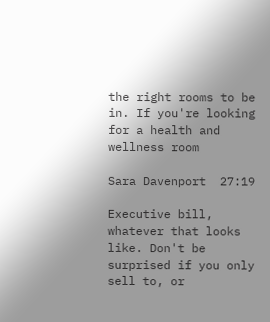the right rooms to be in. If you're looking for a health and wellness room

Sara Davenport  27:19

Executive bill, whatever that looks like. Don't be surprised if you only sell to, or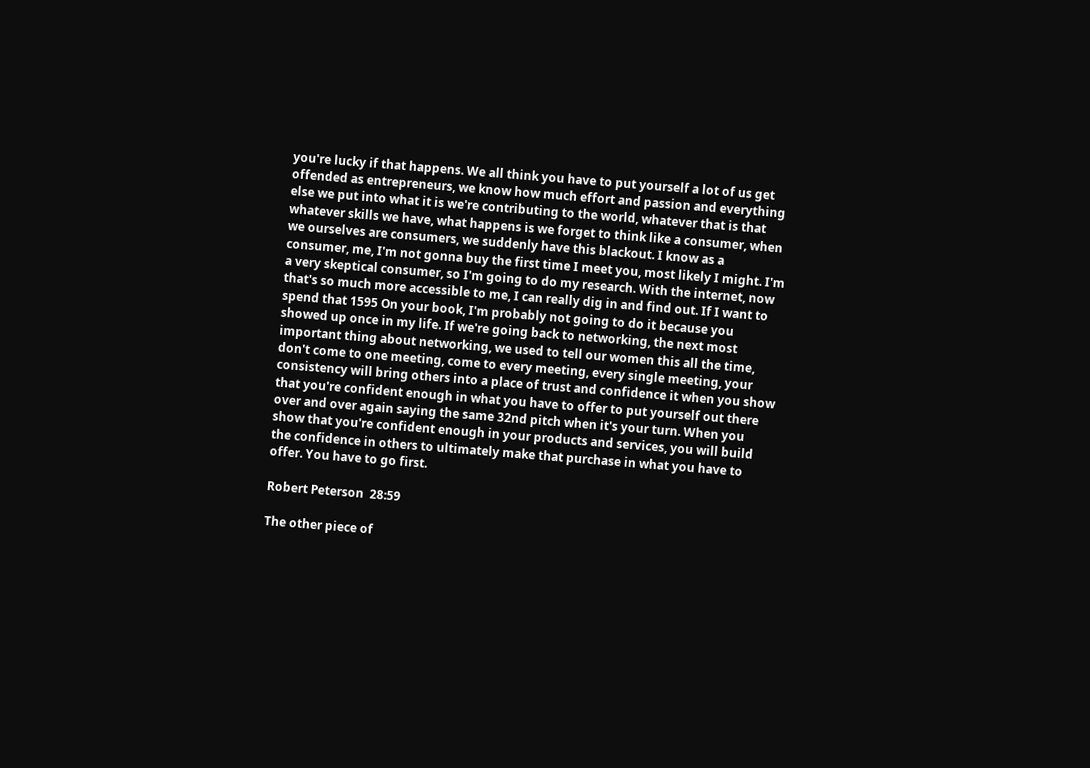you're lucky if that happens. We all think you have to put yourself a lot of us get offended as entrepreneurs, we know how much effort and passion and everything else we put into what it is we're contributing to the world, whatever that is that whatever skills we have, what happens is we forget to think like a consumer, when we ourselves are consumers, we suddenly have this blackout. I know as a consumer, me, I'm not gonna buy the first time I meet you, most likely I might. I'm a very skeptical consumer, so I'm going to do my research. With the internet, now that's so much more accessible to me, I can really dig in and find out. If I want to spend that 1595 On your book, I'm probably not going to do it because you showed up once in my life. If we're going back to networking, the next most important thing about networking, we used to tell our women this all the time, don't come to one meeting, come to every meeting, every single meeting, your consistency will bring others into a place of trust and confidence it when you show that you're confident enough in what you have to offer to put yourself out there over and over again saying the same 32nd pitch when it's your turn. When you show that you're confident enough in your products and services, you will build the confidence in others to ultimately make that purchase in what you have to offer. You have to go first.

Robert Peterson  28:59

The other piece of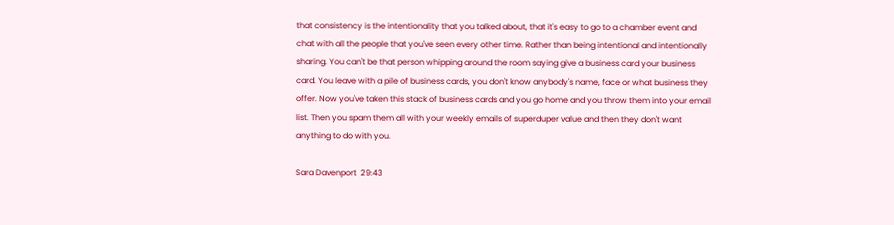that consistency is the intentionality that you talked about, that it's easy to go to a chamber event and chat with all the people that you've seen every other time. Rather than being intentional and intentionally sharing. You can't be that person whipping around the room saying give a business card your business card. You leave with a pile of business cards, you don't know anybody's name, face or what business they offer. Now you've taken this stack of business cards and you go home and you throw them into your email list. Then you spam them all with your weekly emails of superduper value and then they don't want anything to do with you.

Sara Davenport  29:43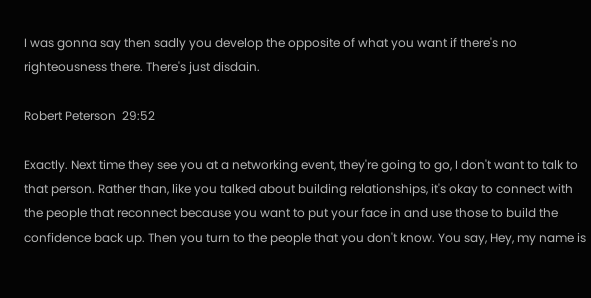I was gonna say then sadly you develop the opposite of what you want if there's no righteousness there. There's just disdain.

Robert Peterson  29:52

Exactly. Next time they see you at a networking event, they're going to go, I don't want to talk to that person. Rather than, like you talked about building relationships, it's okay to connect with the people that reconnect because you want to put your face in and use those to build the confidence back up. Then you turn to the people that you don't know. You say, Hey, my name is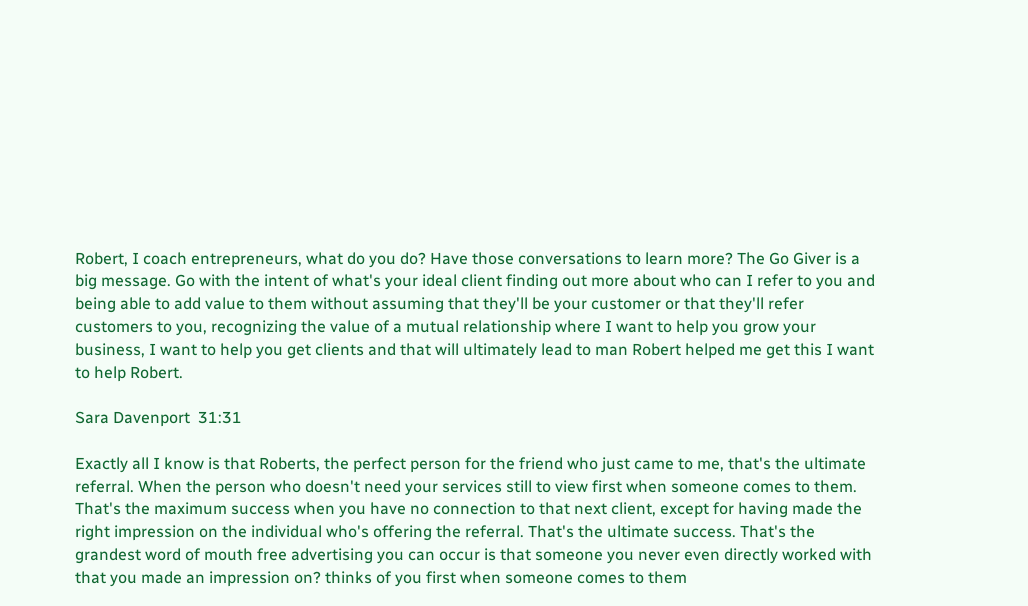Robert, I coach entrepreneurs, what do you do? Have those conversations to learn more? The Go Giver is a big message. Go with the intent of what's your ideal client finding out more about who can I refer to you and being able to add value to them without assuming that they'll be your customer or that they'll refer customers to you, recognizing the value of a mutual relationship where I want to help you grow your business, I want to help you get clients and that will ultimately lead to man Robert helped me get this I want to help Robert.

Sara Davenport  31:31

Exactly all I know is that Roberts, the perfect person for the friend who just came to me, that's the ultimate referral. When the person who doesn't need your services still to view first when someone comes to them. That's the maximum success when you have no connection to that next client, except for having made the right impression on the individual who's offering the referral. That's the ultimate success. That's the grandest word of mouth free advertising you can occur is that someone you never even directly worked with that you made an impression on? thinks of you first when someone comes to them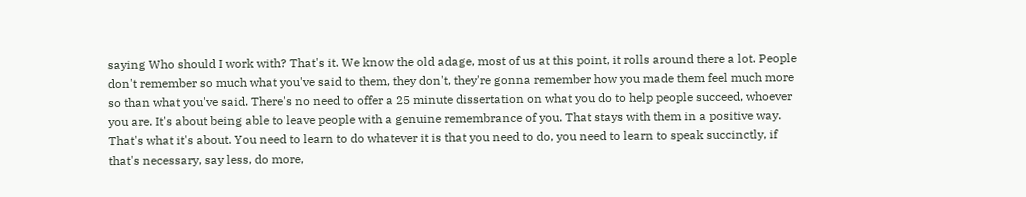saying Who should I work with? That's it. We know the old adage, most of us at this point, it rolls around there a lot. People don't remember so much what you've said to them, they don't, they're gonna remember how you made them feel much more so than what you've said. There's no need to offer a 25 minute dissertation on what you do to help people succeed, whoever you are. It's about being able to leave people with a genuine remembrance of you. That stays with them in a positive way. That's what it's about. You need to learn to do whatever it is that you need to do, you need to learn to speak succinctly, if that's necessary, say less, do more,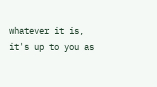whatever it is, it's up to you as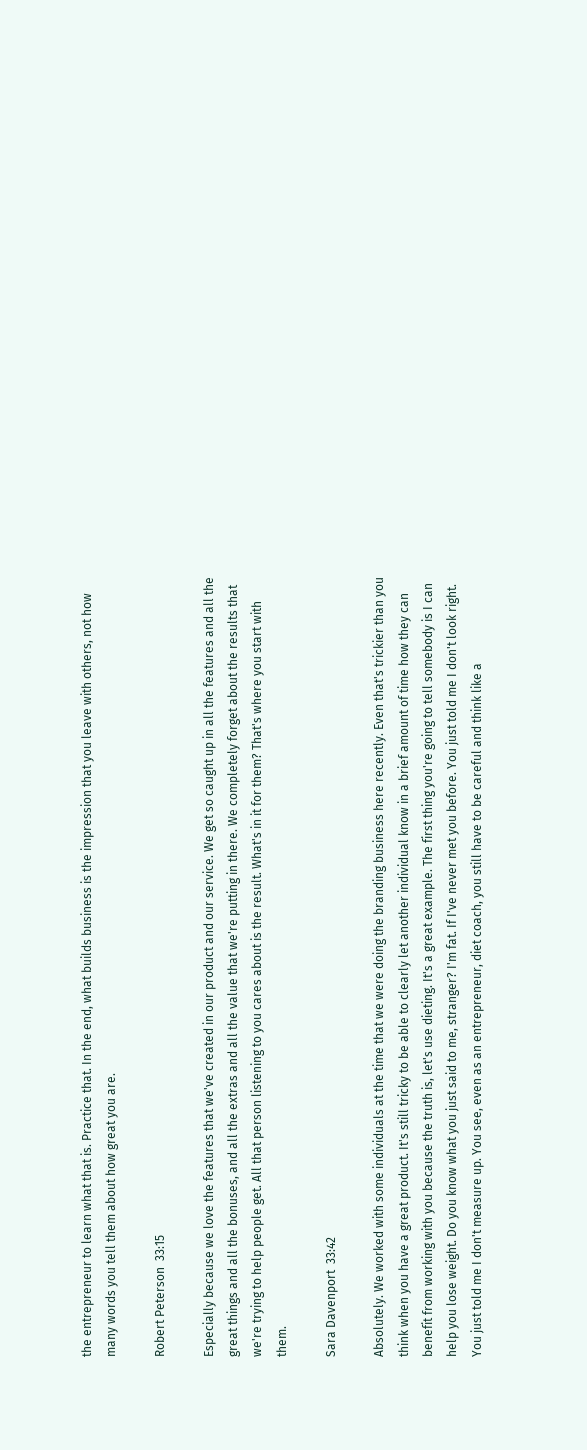the entrepreneur to learn what that is. Practice that. In the end, what builds business is the impression that you leave with others, not how many words you tell them about how great you are.

Robert Peterson  33:15

Especially because we love the features that we've created in our product and our service. We get so caught up in all the features and all the great things and all the bonuses, and all the extras and all the value that we're putting in there. We completely forget about the results that we're trying to help people get. All that person listening to you cares about is the result. What's in it for them? That's where you start with them.

Sara Davenport  33:42

Absolutely. We worked with some individuals at the time that we were doing the branding business here recently. Even that's trickier than you think when you have a great product. It's still tricky to be able to clearly let another individual know in a brief amount of time how they can benefit from working with you because the truth is, let's use dieting. It's a great example. The first thing you're going to tell somebody is I can help you lose weight. Do you know what you just said to me, stranger? I'm fat. If I've never met you before. You just told me I don't look right. You just told me I don't measure up. You see, even as an entrepreneur, diet coach, you still have to be careful and think like a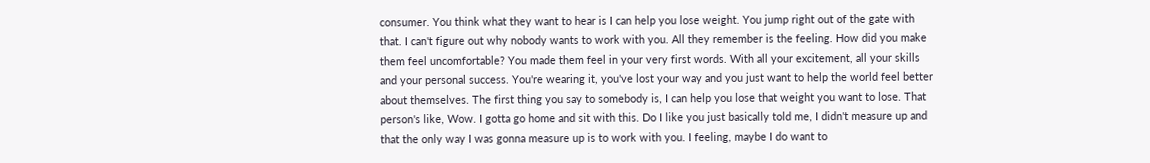consumer. You think what they want to hear is I can help you lose weight. You jump right out of the gate with that. I can't figure out why nobody wants to work with you. All they remember is the feeling. How did you make them feel uncomfortable? You made them feel in your very first words. With all your excitement, all your skills and your personal success. You're wearing it, you've lost your way and you just want to help the world feel better about themselves. The first thing you say to somebody is, I can help you lose that weight you want to lose. That person's like, Wow. I gotta go home and sit with this. Do I like you just basically told me, I didn't measure up and that the only way I was gonna measure up is to work with you. I feeling, maybe I do want to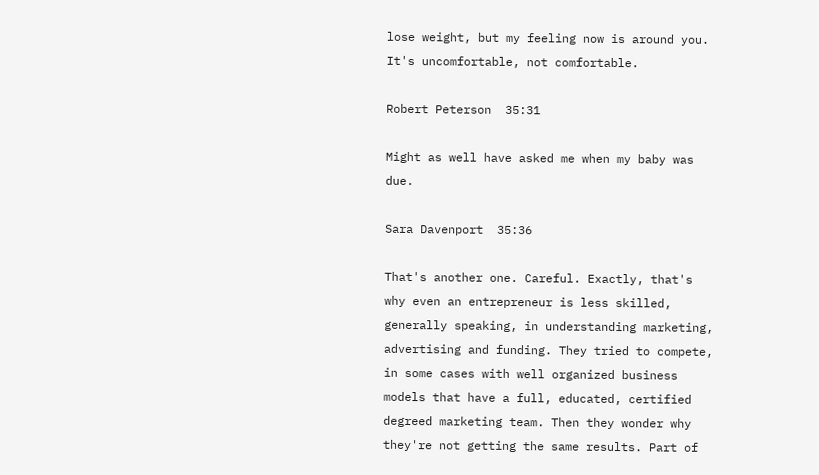lose weight, but my feeling now is around you. It's uncomfortable, not comfortable.

Robert Peterson  35:31

Might as well have asked me when my baby was due.

Sara Davenport  35:36

That's another one. Careful. Exactly, that's why even an entrepreneur is less skilled, generally speaking, in understanding marketing, advertising and funding. They tried to compete, in some cases with well organized business models that have a full, educated, certified degreed marketing team. Then they wonder why they're not getting the same results. Part of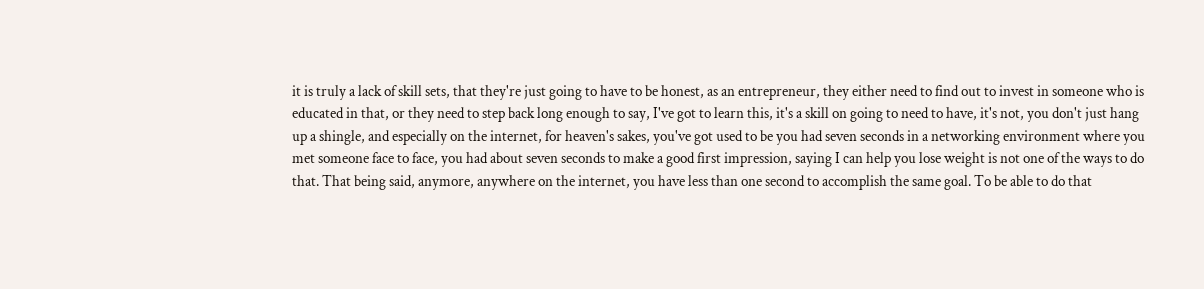it is truly a lack of skill sets, that they're just going to have to be honest, as an entrepreneur, they either need to find out to invest in someone who is educated in that, or they need to step back long enough to say, I've got to learn this, it's a skill on going to need to have, it's not, you don't just hang up a shingle, and especially on the internet, for heaven's sakes, you've got used to be you had seven seconds in a networking environment where you met someone face to face, you had about seven seconds to make a good first impression, saying I can help you lose weight is not one of the ways to do that. That being said, anymore, anywhere on the internet, you have less than one second to accomplish the same goal. To be able to do that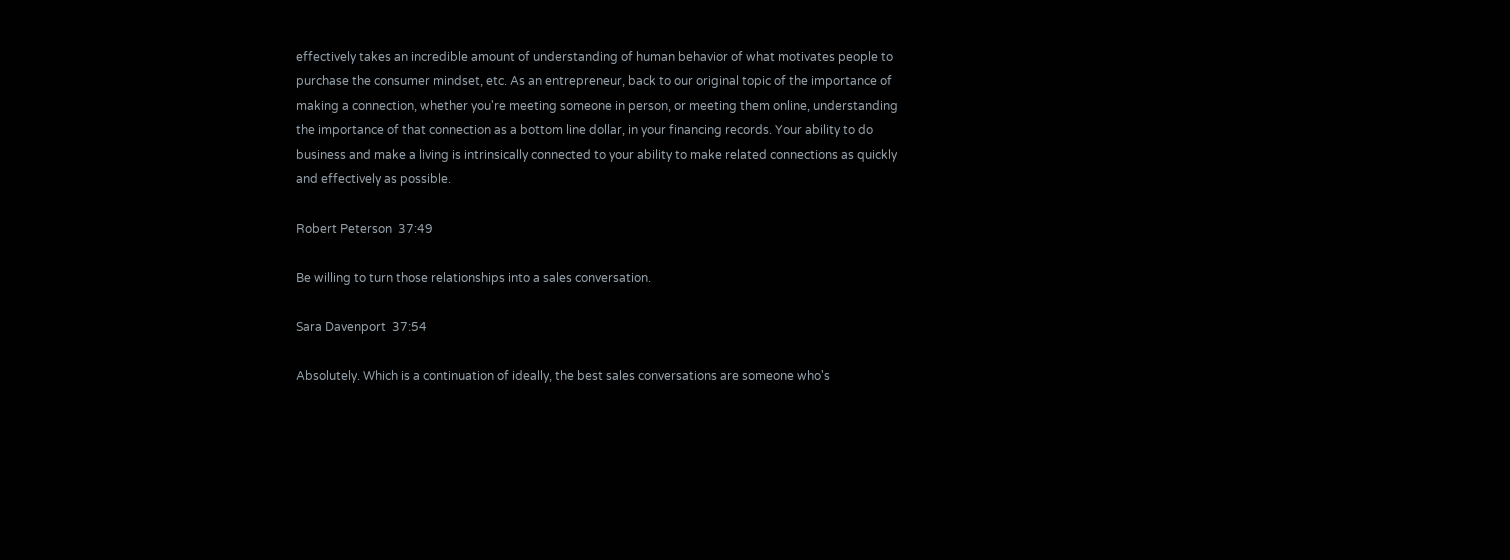effectively takes an incredible amount of understanding of human behavior of what motivates people to purchase the consumer mindset, etc. As an entrepreneur, back to our original topic of the importance of making a connection, whether you're meeting someone in person, or meeting them online, understanding the importance of that connection as a bottom line dollar, in your financing records. Your ability to do business and make a living is intrinsically connected to your ability to make related connections as quickly and effectively as possible.

Robert Peterson  37:49

Be willing to turn those relationships into a sales conversation.

Sara Davenport  37:54

Absolutely. Which is a continuation of ideally, the best sales conversations are someone who's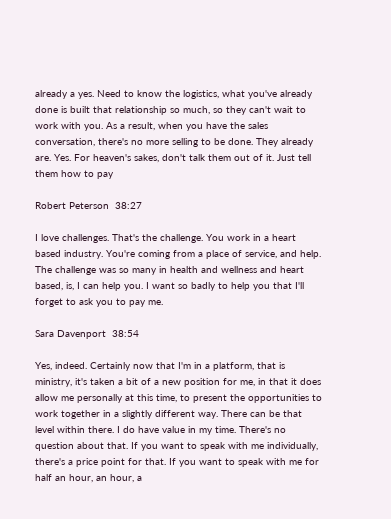already a yes. Need to know the logistics, what you've already done is built that relationship so much, so they can't wait to work with you. As a result, when you have the sales conversation, there's no more selling to be done. They already are. Yes. For heaven's sakes, don't talk them out of it. Just tell them how to pay

Robert Peterson  38:27

I love challenges. That's the challenge. You work in a heart based industry. You're coming from a place of service, and help. The challenge was so many in health and wellness and heart based, is, I can help you. I want so badly to help you that I'll forget to ask you to pay me.

Sara Davenport  38:54

Yes, indeed. Certainly now that I'm in a platform, that is ministry, it's taken a bit of a new position for me, in that it does allow me personally at this time, to present the opportunities to work together in a slightly different way. There can be that level within there. I do have value in my time. There's no question about that. If you want to speak with me individually, there's a price point for that. If you want to speak with me for half an hour, an hour, a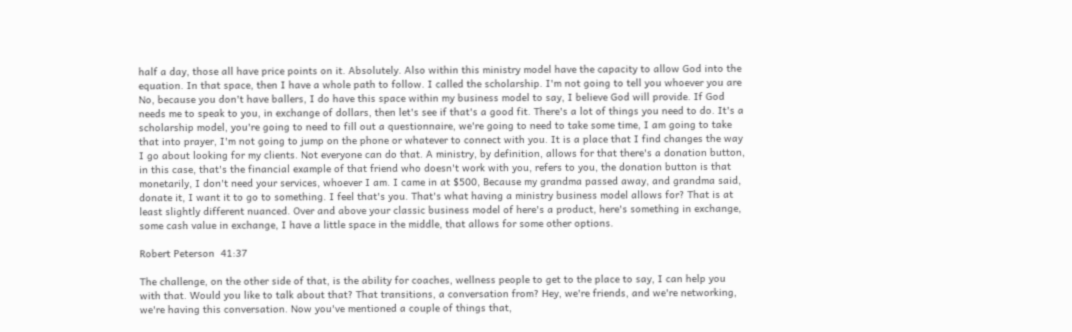half a day, those all have price points on it. Absolutely. Also within this ministry model have the capacity to allow God into the equation. In that space, then I have a whole path to follow. I called the scholarship. I'm not going to tell you whoever you are No, because you don't have ballers, I do have this space within my business model to say, I believe God will provide. If God needs me to speak to you, in exchange of dollars, then let's see if that's a good fit. There's a lot of things you need to do. It's a scholarship model, you're going to need to fill out a questionnaire, we're going to need to take some time, I am going to take that into prayer, I'm not going to jump on the phone or whatever to connect with you. It is a place that I find changes the way I go about looking for my clients. Not everyone can do that. A ministry, by definition, allows for that there's a donation button, in this case, that's the financial example of that friend who doesn't work with you, refers to you, the donation button is that monetarily, I don't need your services, whoever I am. I came in at $500, Because my grandma passed away, and grandma said, donate it, I want it to go to something. I feel that's you. That's what having a ministry business model allows for? That is at least slightly different nuanced. Over and above your classic business model of here's a product, here's something in exchange, some cash value in exchange, I have a little space in the middle, that allows for some other options.

Robert Peterson  41:37

The challenge, on the other side of that, is the ability for coaches, wellness people to get to the place to say, I can help you with that. Would you like to talk about that? That transitions, a conversation from? Hey, we're friends, and we're networking, we're having this conversation. Now you've mentioned a couple of things that,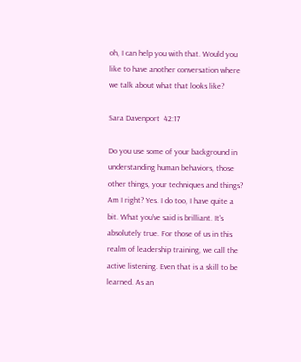oh, I can help you with that. Would you like to have another conversation where we talk about what that looks like?

Sara Davenport  42:17

Do you use some of your background in understanding human behaviors, those other things, your techniques and things? Am I right? Yes. I do too, I have quite a bit. What you've said is brilliant. It's absolutely true. For those of us in this realm of leadership training, we call the active listening. Even that is a skill to be learned. As an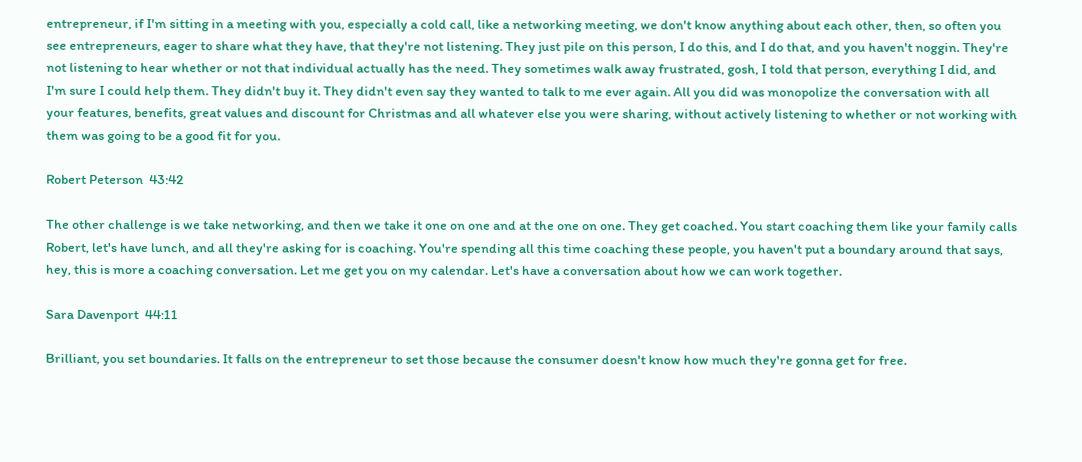entrepreneur, if I'm sitting in a meeting with you, especially a cold call, like a networking meeting, we don't know anything about each other, then, so often you see entrepreneurs, eager to share what they have, that they're not listening. They just pile on this person, I do this, and I do that, and you haven't noggin. They're not listening to hear whether or not that individual actually has the need. They sometimes walk away frustrated, gosh, I told that person, everything I did, and I'm sure I could help them. They didn't buy it. They didn't even say they wanted to talk to me ever again. All you did was monopolize the conversation with all your features, benefits, great values and discount for Christmas and all whatever else you were sharing, without actively listening to whether or not working with them was going to be a good fit for you.

Robert Peterson  43:42

The other challenge is we take networking, and then we take it one on one and at the one on one. They get coached. You start coaching them like your family calls Robert, let's have lunch, and all they're asking for is coaching. You're spending all this time coaching these people, you haven't put a boundary around that says, hey, this is more a coaching conversation. Let me get you on my calendar. Let's have a conversation about how we can work together.

Sara Davenport  44:11

Brilliant, you set boundaries. It falls on the entrepreneur to set those because the consumer doesn't know how much they're gonna get for free.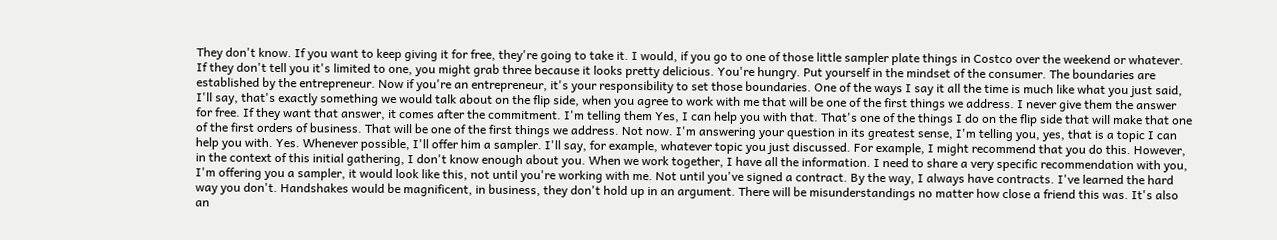They don't know. If you want to keep giving it for free, they're going to take it. I would, if you go to one of those little sampler plate things in Costco over the weekend or whatever. If they don't tell you it's limited to one, you might grab three because it looks pretty delicious. You're hungry. Put yourself in the mindset of the consumer. The boundaries are established by the entrepreneur. Now if you're an entrepreneur, it's your responsibility to set those boundaries. One of the ways I say it all the time is much like what you just said, I'll say, that's exactly something we would talk about on the flip side, when you agree to work with me that will be one of the first things we address. I never give them the answer for free. If they want that answer, it comes after the commitment. I'm telling them Yes, I can help you with that. That's one of the things I do on the flip side that will make that one of the first orders of business. That will be one of the first things we address. Not now. I'm answering your question in its greatest sense, I'm telling you, yes, that is a topic I can help you with. Yes. Whenever possible, I'll offer him a sampler. I'll say, for example, whatever topic you just discussed. For example, I might recommend that you do this. However, in the context of this initial gathering, I don't know enough about you. When we work together, I have all the information. I need to share a very specific recommendation with you, I'm offering you a sampler, it would look like this, not until you're working with me. Not until you've signed a contract. By the way, I always have contracts. I've learned the hard way you don't. Handshakes would be magnificent, in business, they don't hold up in an argument. There will be misunderstandings no matter how close a friend this was. It's also an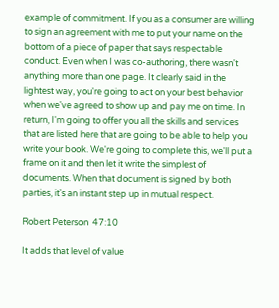example of commitment. If you as a consumer are willing to sign an agreement with me to put your name on the bottom of a piece of paper that says respectable conduct. Even when I was co-authoring, there wasn't anything more than one page. It clearly said in the lightest way, you're going to act on your best behavior when we've agreed to show up and pay me on time. In return, I'm going to offer you all the skills and services that are listed here that are going to be able to help you write your book. We're going to complete this, we'll put a frame on it and then let it write the simplest of documents. When that document is signed by both parties, it's an instant step up in mutual respect.

Robert Peterson  47:10

It adds that level of value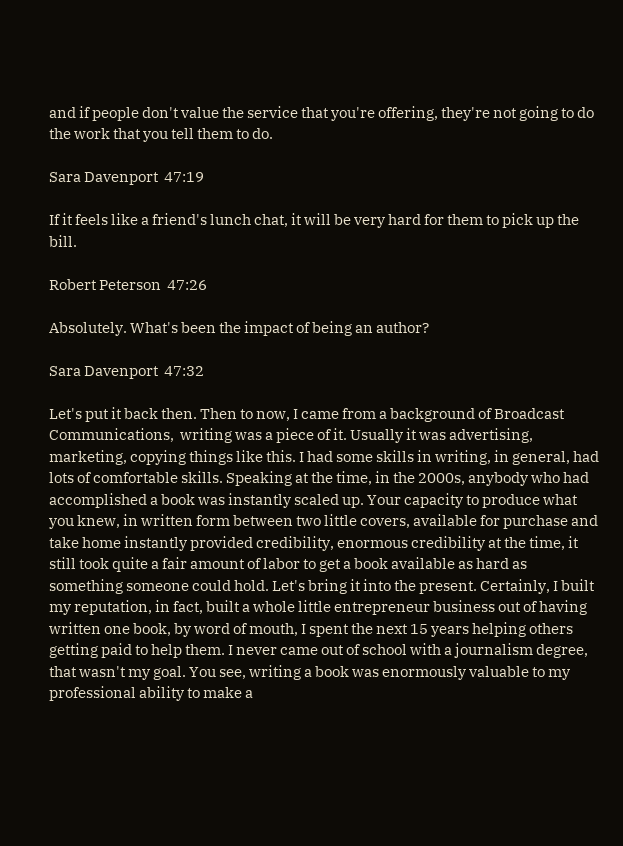and if people don't value the service that you're offering, they're not going to do the work that you tell them to do.

Sara Davenport  47:19

If it feels like a friend's lunch chat, it will be very hard for them to pick up the bill.

Robert Peterson  47:26

Absolutely. What's been the impact of being an author?

Sara Davenport  47:32

Let's put it back then. Then to now, I came from a background of Broadcast Communications,  writing was a piece of it. Usually it was advertising, marketing, copying things like this. I had some skills in writing, in general, had lots of comfortable skills. Speaking at the time, in the 2000s, anybody who had accomplished a book was instantly scaled up. Your capacity to produce what you knew, in written form between two little covers, available for purchase and take home instantly provided credibility, enormous credibility at the time, it still took quite a fair amount of labor to get a book available as hard as something someone could hold. Let's bring it into the present. Certainly, I built my reputation, in fact, built a whole little entrepreneur business out of having written one book, by word of mouth, I spent the next 15 years helping others getting paid to help them. I never came out of school with a journalism degree, that wasn't my goal. You see, writing a book was enormously valuable to my professional ability to make a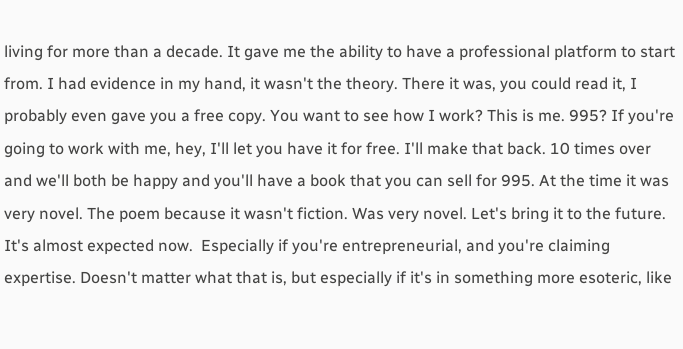living for more than a decade. It gave me the ability to have a professional platform to start from. I had evidence in my hand, it wasn't the theory. There it was, you could read it, I probably even gave you a free copy. You want to see how I work? This is me. 995? If you're going to work with me, hey, I'll let you have it for free. I'll make that back. 10 times over and we'll both be happy and you'll have a book that you can sell for 995. At the time it was very novel. The poem because it wasn't fiction. Was very novel. Let's bring it to the future. It's almost expected now.  Especially if you're entrepreneurial, and you're claiming expertise. Doesn't matter what that is, but especially if it's in something more esoteric, like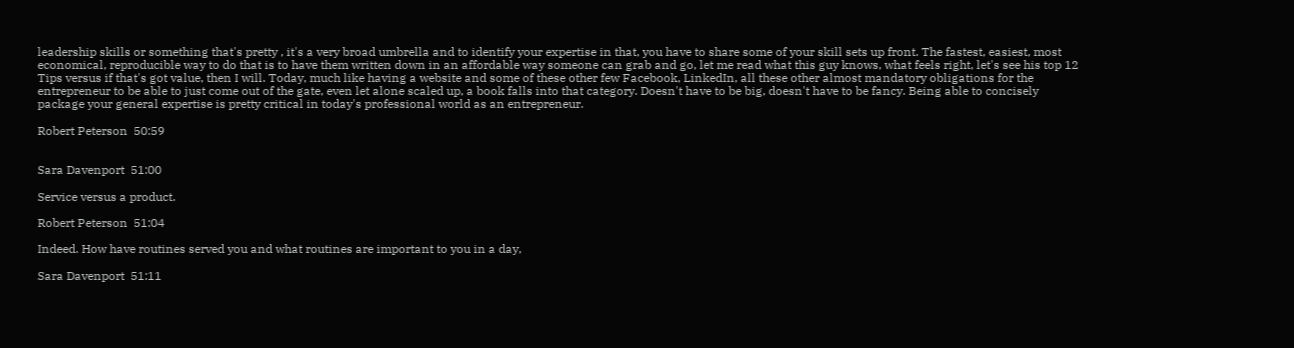leadership skills or something that's pretty , it's a very broad umbrella and to identify your expertise in that, you have to share some of your skill sets up front. The fastest, easiest, most economical, reproducible way to do that is to have them written down in an affordable way someone can grab and go, let me read what this guy knows, what feels right, let's see his top 12 Tips versus if that's got value, then I will. Today, much like having a website and some of these other few Facebook, LinkedIn, all these other almost mandatory obligations for the entrepreneur to be able to just come out of the gate, even let alone scaled up, a book falls into that category. Doesn't have to be big, doesn't have to be fancy. Being able to concisely package your general expertise is pretty critical in today's professional world as an entrepreneur.

Robert Peterson  50:59


Sara Davenport  51:00

Service versus a product.

Robert Peterson  51:04

Indeed. How have routines served you and what routines are important to you in a day,

Sara Davenport  51:11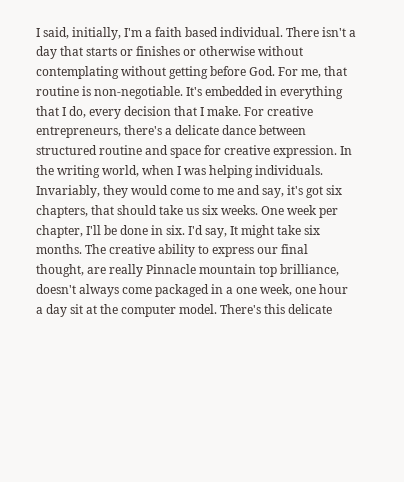I said, initially, I'm a faith based individual. There isn't a day that starts or finishes or otherwise without contemplating without getting before God. For me, that routine is non-negotiable. It's embedded in everything that I do, every decision that I make. For creative entrepreneurs, there's a delicate dance between structured routine and space for creative expression. In the writing world, when I was helping individuals. Invariably, they would come to me and say, it's got six chapters, that should take us six weeks. One week per chapter, I'll be done in six. I'd say, It might take six months. The creative ability to express our final thought, are really Pinnacle mountain top brilliance, doesn't always come packaged in a one week, one hour a day sit at the computer model. There's this delicate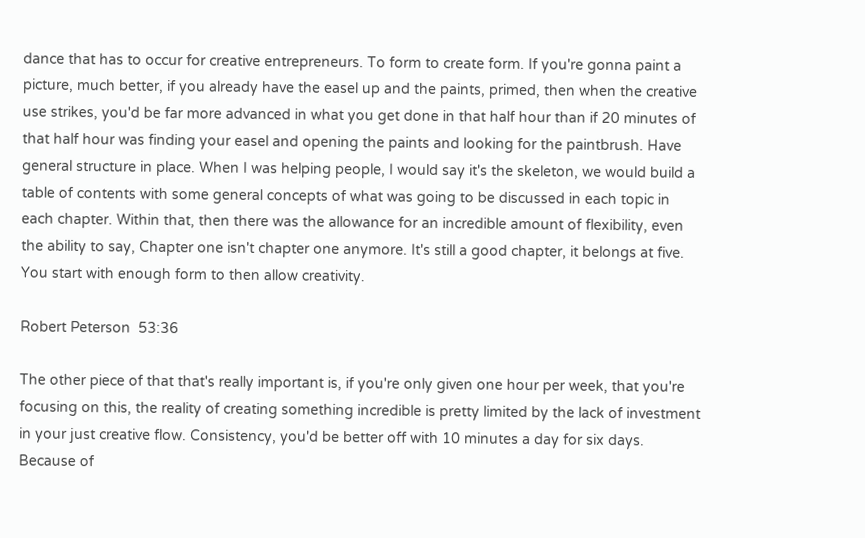dance that has to occur for creative entrepreneurs. To form to create form. If you're gonna paint a picture, much better, if you already have the easel up and the paints, primed, then when the creative use strikes, you'd be far more advanced in what you get done in that half hour than if 20 minutes of that half hour was finding your easel and opening the paints and looking for the paintbrush. Have general structure in place. When I was helping people, I would say it's the skeleton, we would build a table of contents with some general concepts of what was going to be discussed in each topic in each chapter. Within that, then there was the allowance for an incredible amount of flexibility, even the ability to say, Chapter one isn't chapter one anymore. It's still a good chapter, it belongs at five. You start with enough form to then allow creativity.

Robert Peterson  53:36

The other piece of that that's really important is, if you're only given one hour per week, that you're focusing on this, the reality of creating something incredible is pretty limited by the lack of investment in your just creative flow. Consistency, you'd be better off with 10 minutes a day for six days. Because of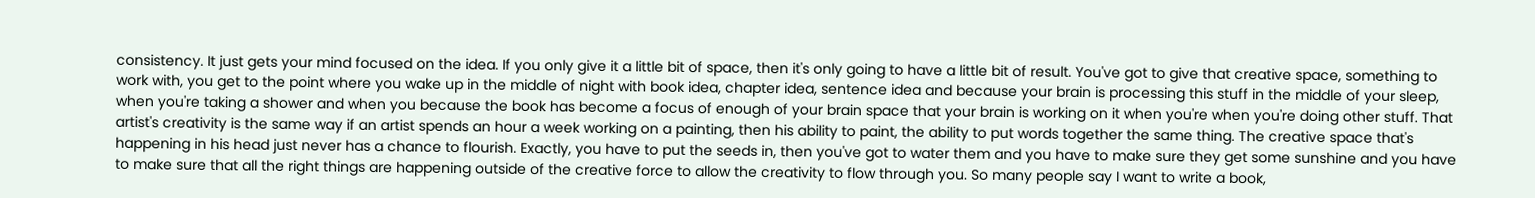consistency. It just gets your mind focused on the idea. If you only give it a little bit of space, then it's only going to have a little bit of result. You've got to give that creative space, something to work with, you get to the point where you wake up in the middle of night with book idea, chapter idea, sentence idea and because your brain is processing this stuff in the middle of your sleep, when you're taking a shower and when you because the book has become a focus of enough of your brain space that your brain is working on it when you're when you're doing other stuff. That artist's creativity is the same way if an artist spends an hour a week working on a painting, then his ability to paint, the ability to put words together the same thing. The creative space that's happening in his head just never has a chance to flourish. Exactly, you have to put the seeds in, then you've got to water them and you have to make sure they get some sunshine and you have to make sure that all the right things are happening outside of the creative force to allow the creativity to flow through you. So many people say I want to write a book,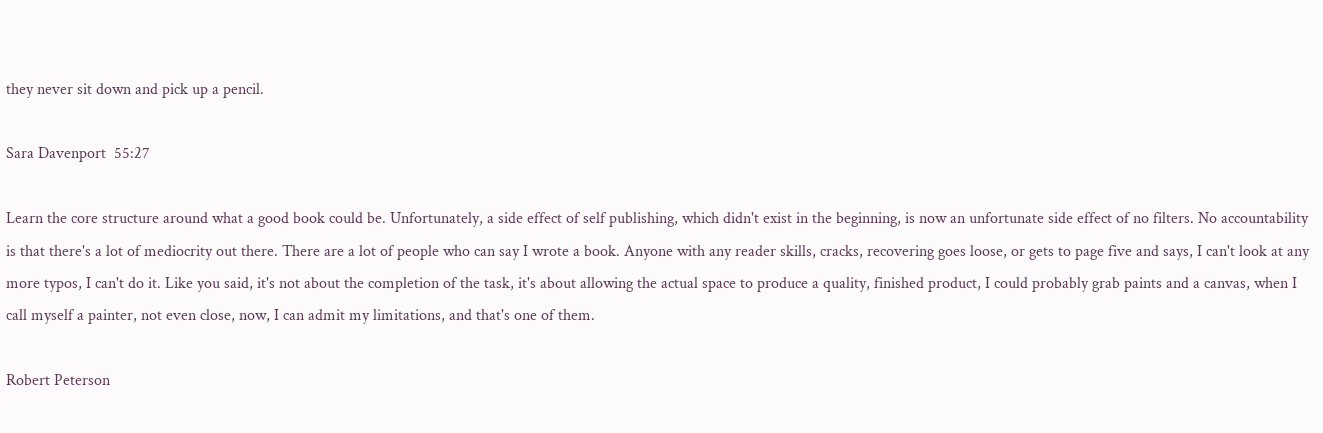they never sit down and pick up a pencil.

Sara Davenport  55:27

Learn the core structure around what a good book could be. Unfortunately, a side effect of self publishing, which didn't exist in the beginning, is now an unfortunate side effect of no filters. No accountability is that there's a lot of mediocrity out there. There are a lot of people who can say I wrote a book. Anyone with any reader skills, cracks, recovering goes loose, or gets to page five and says, I can't look at any more typos, I can't do it. Like you said, it's not about the completion of the task, it's about allowing the actual space to produce a quality, finished product, I could probably grab paints and a canvas, when I call myself a painter, not even close, now, I can admit my limitations, and that's one of them.

Robert Peterson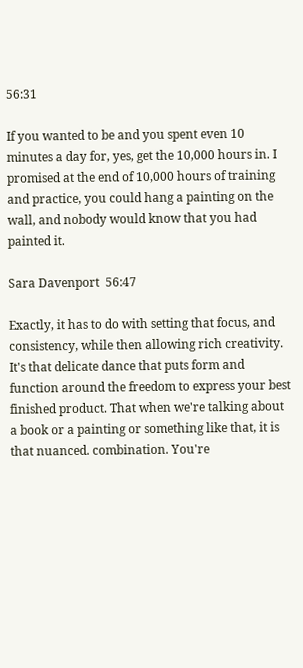56:31

If you wanted to be and you spent even 10 minutes a day for, yes, get the 10,000 hours in. I promised at the end of 10,000 hours of training and practice, you could hang a painting on the wall, and nobody would know that you had painted it.

Sara Davenport  56:47

Exactly, it has to do with setting that focus, and consistency, while then allowing rich creativity. It's that delicate dance that puts form and function around the freedom to express your best finished product. That when we're talking about a book or a painting or something like that, it is that nuanced. combination. You're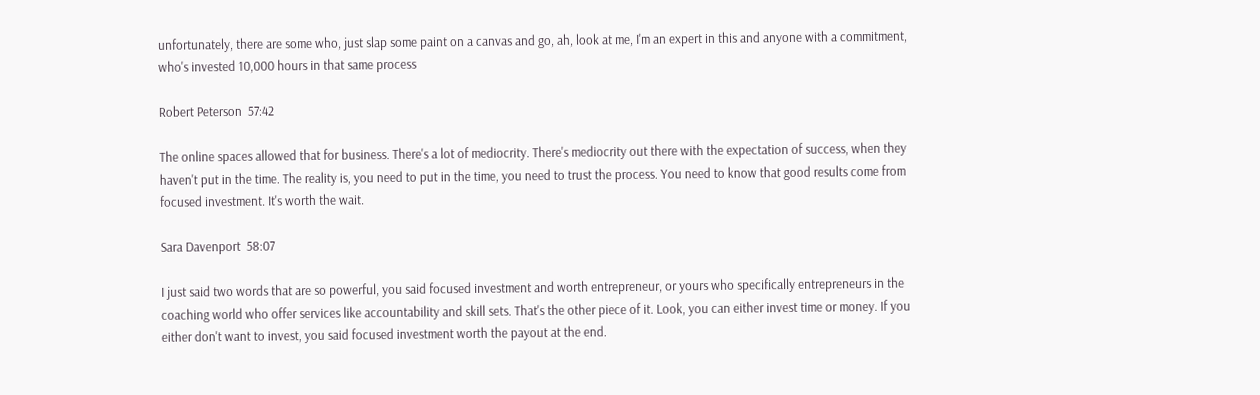unfortunately, there are some who, just slap some paint on a canvas and go, ah, look at me, I'm an expert in this and anyone with a commitment, who's invested 10,000 hours in that same process

Robert Peterson  57:42

The online spaces allowed that for business. There's a lot of mediocrity. There's mediocrity out there with the expectation of success, when they haven't put in the time. The reality is, you need to put in the time, you need to trust the process. You need to know that good results come from focused investment. It's worth the wait.

Sara Davenport  58:07

I just said two words that are so powerful, you said focused investment and worth entrepreneur, or yours who specifically entrepreneurs in the coaching world who offer services like accountability and skill sets. That's the other piece of it. Look, you can either invest time or money. If you either don't want to invest, you said focused investment worth the payout at the end.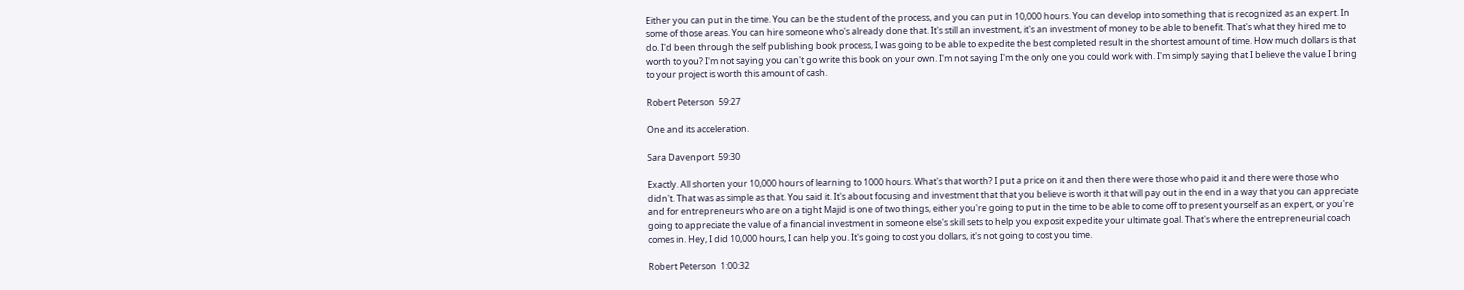Either you can put in the time. You can be the student of the process, and you can put in 10,000 hours. You can develop into something that is recognized as an expert. In some of those areas. You can hire someone who's already done that. It's still an investment, it's an investment of money to be able to benefit. That's what they hired me to do. I'd been through the self publishing book process, I was going to be able to expedite the best completed result in the shortest amount of time. How much dollars is that worth to you? I'm not saying you can't go write this book on your own. I'm not saying I'm the only one you could work with. I'm simply saying that I believe the value I bring to your project is worth this amount of cash.

Robert Peterson  59:27

One and its acceleration.

Sara Davenport  59:30

Exactly. All shorten your 10,000 hours of learning to 1000 hours. What's that worth? I put a price on it and then there were those who paid it and there were those who didn't. That was as simple as that. You said it. It's about focusing and investment that that you believe is worth it that will pay out in the end in a way that you can appreciate and for entrepreneurs who are on a tight Majid is one of two things, either you're going to put in the time to be able to come off to present yourself as an expert, or you're going to appreciate the value of a financial investment in someone else's skill sets to help you exposit expedite your ultimate goal. That's where the entrepreneurial coach comes in. Hey, I did 10,000 hours, I can help you. It's going to cost you dollars, it's not going to cost you time.

Robert Peterson  1:00:32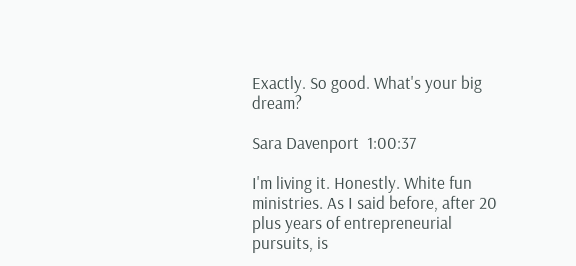Exactly. So good. What's your big dream?

Sara Davenport  1:00:37

I'm living it. Honestly. White fun ministries. As I said before, after 20 plus years of entrepreneurial pursuits, is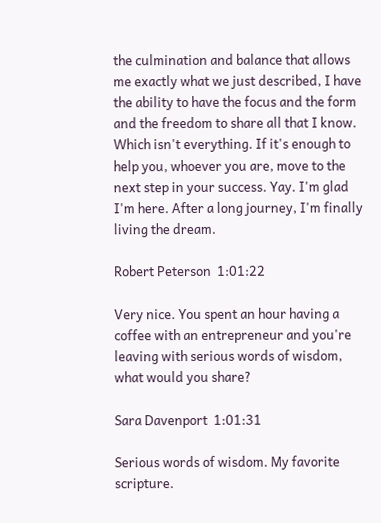the culmination and balance that allows me exactly what we just described, I have the ability to have the focus and the form and the freedom to share all that I know. Which isn't everything. If it's enough to help you, whoever you are, move to the next step in your success. Yay. I'm glad I'm here. After a long journey, I'm finally living the dream.

Robert Peterson  1:01:22

Very nice. You spent an hour having a coffee with an entrepreneur and you're leaving with serious words of wisdom, what would you share?

Sara Davenport  1:01:31

Serious words of wisdom. My favorite scripture.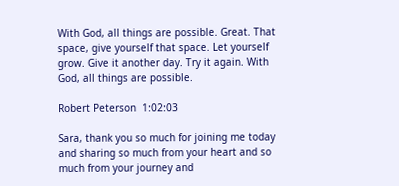With God, all things are possible. Great. That space, give yourself that space. Let yourself grow. Give it another day. Try it again. With God, all things are possible.

Robert Peterson  1:02:03

Sara, thank you so much for joining me today and sharing so much from your heart and so much from your journey and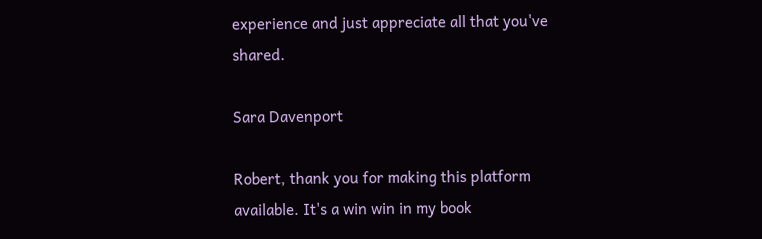experience and just appreciate all that you've shared.

Sara Davenport

Robert, thank you for making this platform available. It's a win win in my book